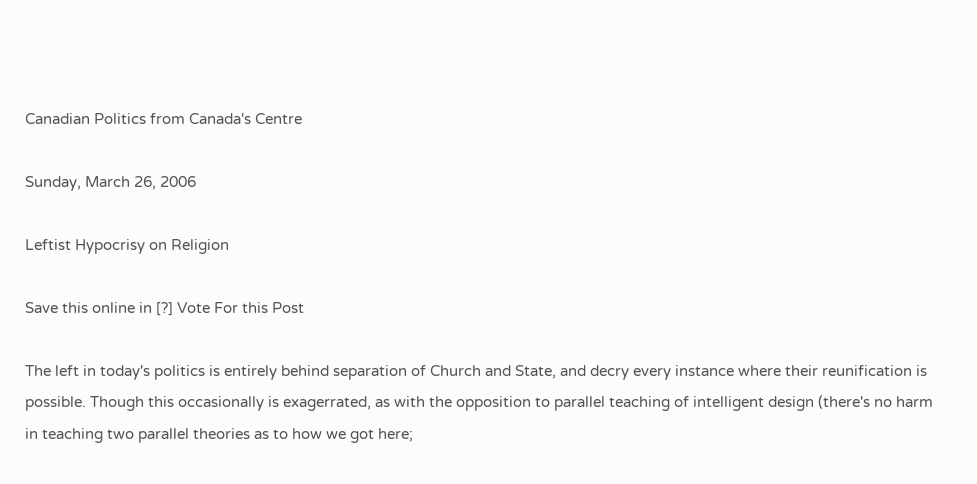Canadian Politics from Canada's Centre

Sunday, March 26, 2006

Leftist Hypocrisy on Religion

Save this online in [?] Vote For this Post

The left in today's politics is entirely behind separation of Church and State, and decry every instance where their reunification is possible. Though this occasionally is exagerrated, as with the opposition to parallel teaching of intelligent design (there's no harm in teaching two parallel theories as to how we got here;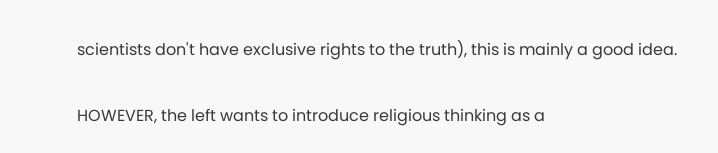scientists don't have exclusive rights to the truth), this is mainly a good idea.

HOWEVER, the left wants to introduce religious thinking as a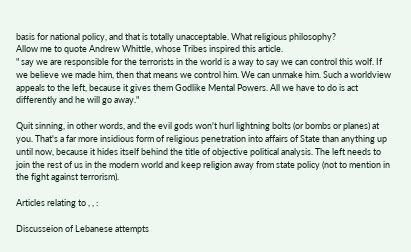basis for national policy, and that is totally unacceptable. What religious philosophy?
Allow me to quote Andrew Whittle, whose Tribes inspired this article.
" say we are responsible for the terrorists in the world is a way to say we can control this wolf. If we believe we made him, then that means we control him. We can unmake him. Such a worldview appeals to the left, because it gives them Godlike Mental Powers. All we have to do is act differently and he will go away."

Quit sinning, in other words, and the evil gods won't hurl lightning bolts (or bombs or planes) at you. That's a far more insidious form of religious penetration into affairs of State than anything up until now, because it hides itself behind the title of objective political analysis. The left needs to join the rest of us in the modern world and keep religion away from state policy (not to mention in the fight against terrorism).

Articles relating to , , :

Discusseion of Lebanese attempts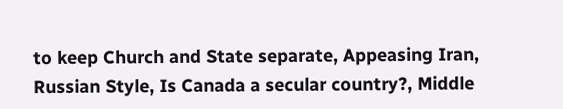to keep Church and State separate, Appeasing Iran, Russian Style, Is Canada a secular country?, Middle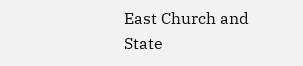East Church and State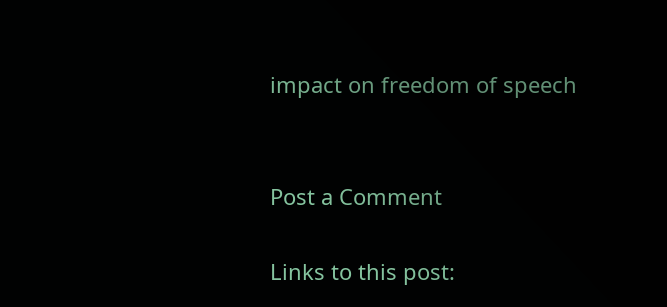impact on freedom of speech


Post a Comment

Links to this post: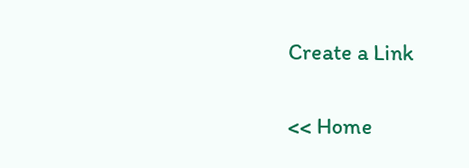Create a Link

<< Home